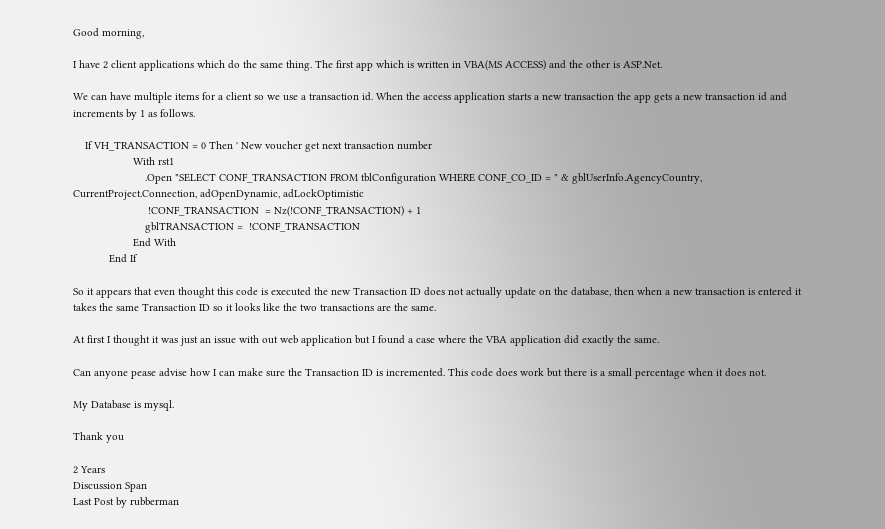Good morning,

I have 2 client applications which do the same thing. The first app which is written in VBA(MS ACCESS) and the other is ASP.Net.

We can have multiple items for a client so we use a transaction id. When the access application starts a new transaction the app gets a new transaction id and increments by 1 as follows.

    If VH_TRANSACTION = 0 Then ' New voucher get next transaction number
                    With rst1
                        .Open "SELECT CONF_TRANSACTION FROM tblConfiguration WHERE CONF_CO_ID = " & gblUserInfo.AgencyCountry, CurrentProject.Connection, adOpenDynamic, adLockOptimistic
                         !CONF_TRANSACTION  = Nz(!CONF_TRANSACTION) + 1
                        gblTRANSACTION =  !CONF_TRANSACTION
                    End With
            End If

So it appears that even thought this code is executed the new Transaction ID does not actually update on the database, then when a new transaction is entered it takes the same Transaction ID so it looks like the two transactions are the same.

At first I thought it was just an issue with out web application but I found a case where the VBA application did exactly the same.

Can anyone pease advise how I can make sure the Transaction ID is incremented. This code does work but there is a small percentage when it does not.

My Database is mysql.

Thank you

2 Years
Discussion Span
Last Post by rubberman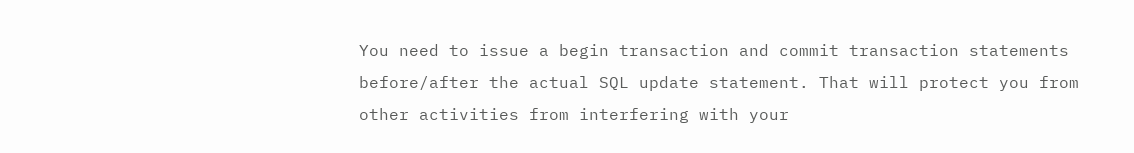You need to issue a begin transaction and commit transaction statements before/after the actual SQL update statement. That will protect you from other activities from interfering with your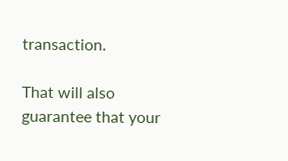transaction.

That will also guarantee that your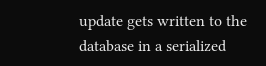update gets written to the database in a serialized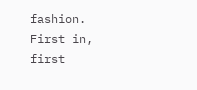fashion. First in, first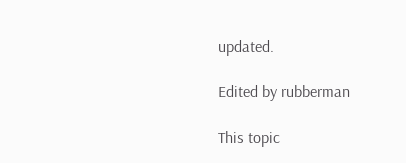updated.

Edited by rubberman

This topic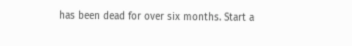has been dead for over six months. Start a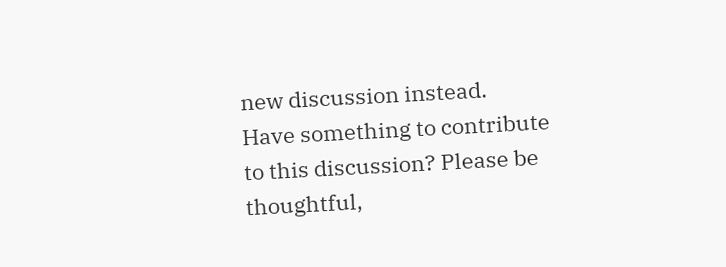new discussion instead.
Have something to contribute to this discussion? Please be thoughtful,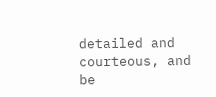detailed and courteous, and be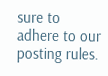sure to adhere to our posting rules.